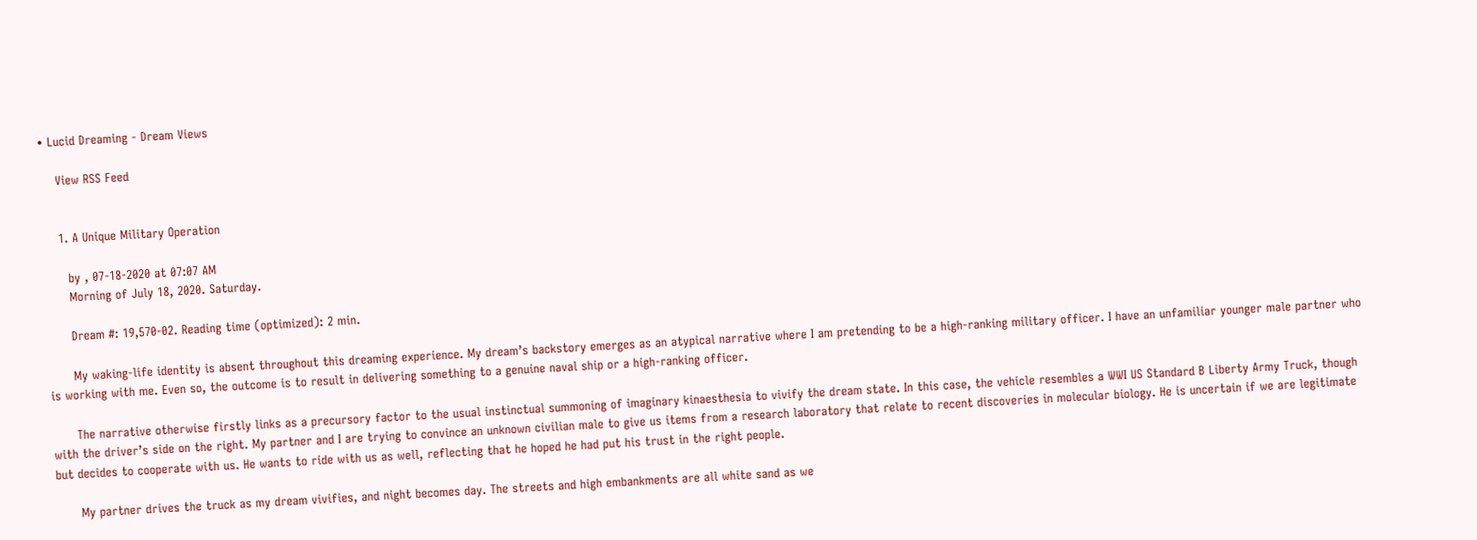• Lucid Dreaming - Dream Views

    View RSS Feed


    1. A Unique Military Operation

      by , 07-18-2020 at 07:07 AM
      Morning of July 18, 2020. Saturday.

      Dream #: 19,570-02. Reading time (optimized): 2 min.

      My waking-life identity is absent throughout this dreaming experience. My dream’s backstory emerges as an atypical narrative where I am pretending to be a high-ranking military officer. I have an unfamiliar younger male partner who is working with me. Even so, the outcome is to result in delivering something to a genuine naval ship or a high-ranking officer.

      The narrative otherwise firstly links as a precursory factor to the usual instinctual summoning of imaginary kinaesthesia to vivify the dream state. In this case, the vehicle resembles a WWI US Standard B Liberty Army Truck, though with the driver’s side on the right. My partner and I are trying to convince an unknown civilian male to give us items from a research laboratory that relate to recent discoveries in molecular biology. He is uncertain if we are legitimate but decides to cooperate with us. He wants to ride with us as well, reflecting that he hoped he had put his trust in the right people.

      My partner drives the truck as my dream vivifies, and night becomes day. The streets and high embankments are all white sand as we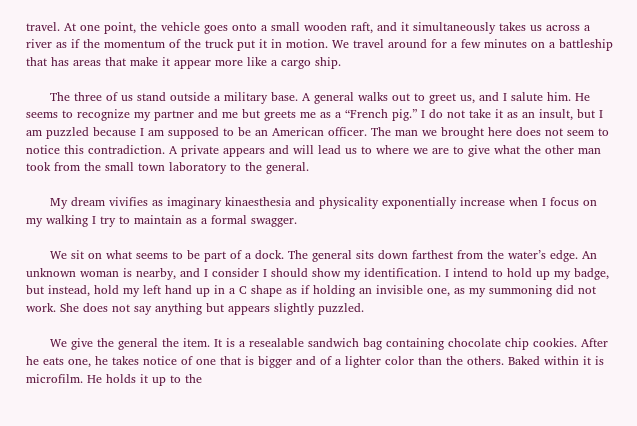travel. At one point, the vehicle goes onto a small wooden raft, and it simultaneously takes us across a river as if the momentum of the truck put it in motion. We travel around for a few minutes on a battleship that has areas that make it appear more like a cargo ship.

      The three of us stand outside a military base. A general walks out to greet us, and I salute him. He seems to recognize my partner and me but greets me as a “French pig.” I do not take it as an insult, but I am puzzled because I am supposed to be an American officer. The man we brought here does not seem to notice this contradiction. A private appears and will lead us to where we are to give what the other man took from the small town laboratory to the general.

      My dream vivifies as imaginary kinaesthesia and physicality exponentially increase when I focus on my walking I try to maintain as a formal swagger.

      We sit on what seems to be part of a dock. The general sits down farthest from the water’s edge. An unknown woman is nearby, and I consider I should show my identification. I intend to hold up my badge, but instead, hold my left hand up in a C shape as if holding an invisible one, as my summoning did not work. She does not say anything but appears slightly puzzled.

      We give the general the item. It is a resealable sandwich bag containing chocolate chip cookies. After he eats one, he takes notice of one that is bigger and of a lighter color than the others. Baked within it is microfilm. He holds it up to the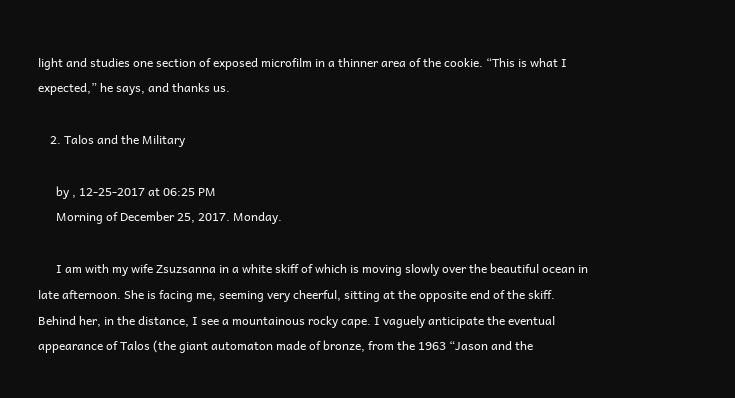light and studies one section of exposed microfilm in a thinner area of the cookie. “This is what I expected,” he says, and thanks us.

    2. Talos and the Military

      by , 12-25-2017 at 06:25 PM
      Morning of December 25, 2017. Monday.

      I am with my wife Zsuzsanna in a white skiff of which is moving slowly over the beautiful ocean in late afternoon. She is facing me, seeming very cheerful, sitting at the opposite end of the skiff. Behind her, in the distance, I see a mountainous rocky cape. I vaguely anticipate the eventual appearance of Talos (the giant automaton made of bronze, from the 1963 “Jason and the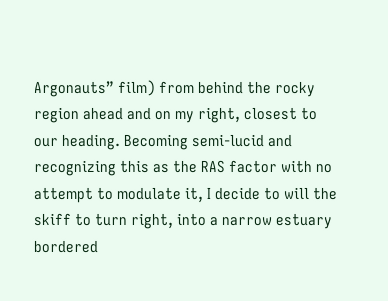Argonauts” film) from behind the rocky region ahead and on my right, closest to our heading. Becoming semi-lucid and recognizing this as the RAS factor with no attempt to modulate it, I decide to will the skiff to turn right, into a narrow estuary bordered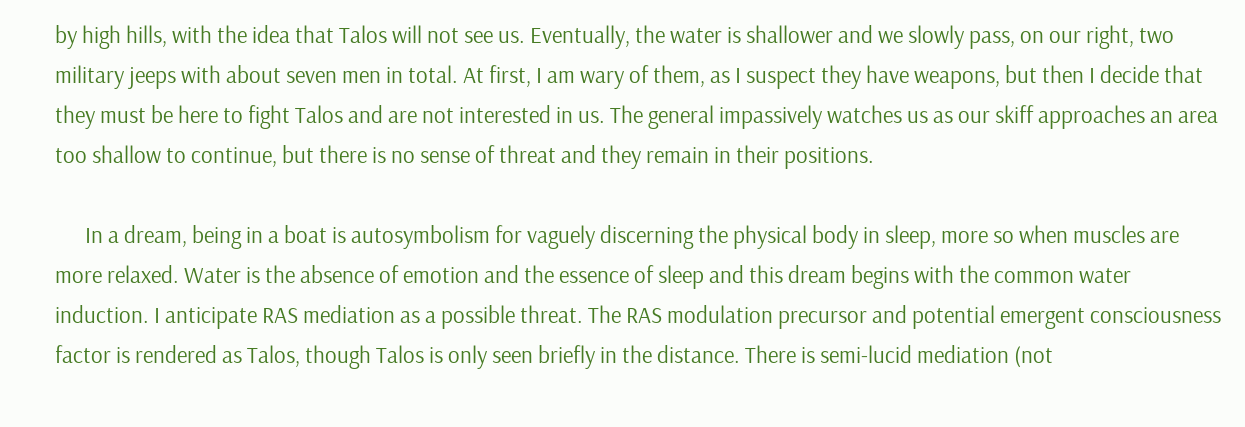by high hills, with the idea that Talos will not see us. Eventually, the water is shallower and we slowly pass, on our right, two military jeeps with about seven men in total. At first, I am wary of them, as I suspect they have weapons, but then I decide that they must be here to fight Talos and are not interested in us. The general impassively watches us as our skiff approaches an area too shallow to continue, but there is no sense of threat and they remain in their positions.

      In a dream, being in a boat is autosymbolism for vaguely discerning the physical body in sleep, more so when muscles are more relaxed. Water is the absence of emotion and the essence of sleep and this dream begins with the common water induction. I anticipate RAS mediation as a possible threat. The RAS modulation precursor and potential emergent consciousness factor is rendered as Talos, though Talos is only seen briefly in the distance. There is semi-lucid mediation (not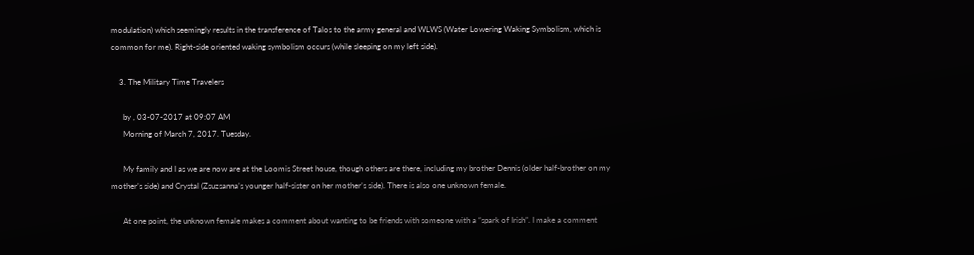modulation) which seemingly results in the transference of Talos to the army general and WLWS (Water Lowering Waking Symbolism, which is common for me). Right-side oriented waking symbolism occurs (while sleeping on my left side).

    3. The Military Time Travelers

      by , 03-07-2017 at 09:07 AM
      Morning of March 7, 2017. Tuesday.

      My family and I as we are now are at the Loomis Street house, though others are there, including my brother Dennis (older half-brother on my mother’s side) and Crystal (Zsuzsanna’s younger half-sister on her mother’s side). There is also one unknown female.

      At one point, the unknown female makes a comment about wanting to be friends with someone with a “spark of Irish”. I make a comment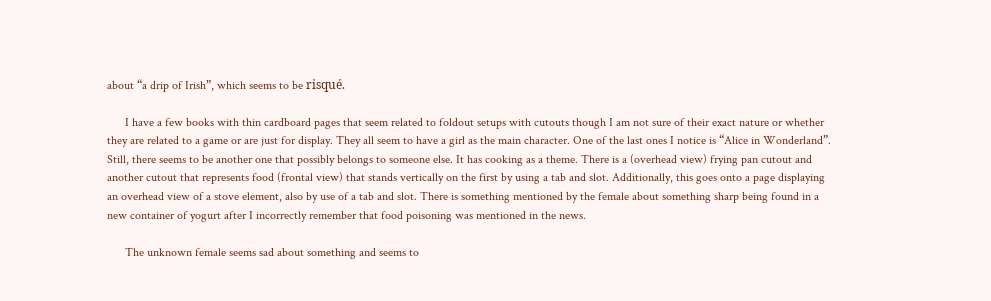about “a drip of Irish”, which seems to be risqué.

      I have a few books with thin cardboard pages that seem related to foldout setups with cutouts though I am not sure of their exact nature or whether they are related to a game or are just for display. They all seem to have a girl as the main character. One of the last ones I notice is “Alice in Wonderland”. Still, there seems to be another one that possibly belongs to someone else. It has cooking as a theme. There is a (overhead view) frying pan cutout and another cutout that represents food (frontal view) that stands vertically on the first by using a tab and slot. Additionally, this goes onto a page displaying an overhead view of a stove element, also by use of a tab and slot. There is something mentioned by the female about something sharp being found in a new container of yogurt after I incorrectly remember that food poisoning was mentioned in the news.

      The unknown female seems sad about something and seems to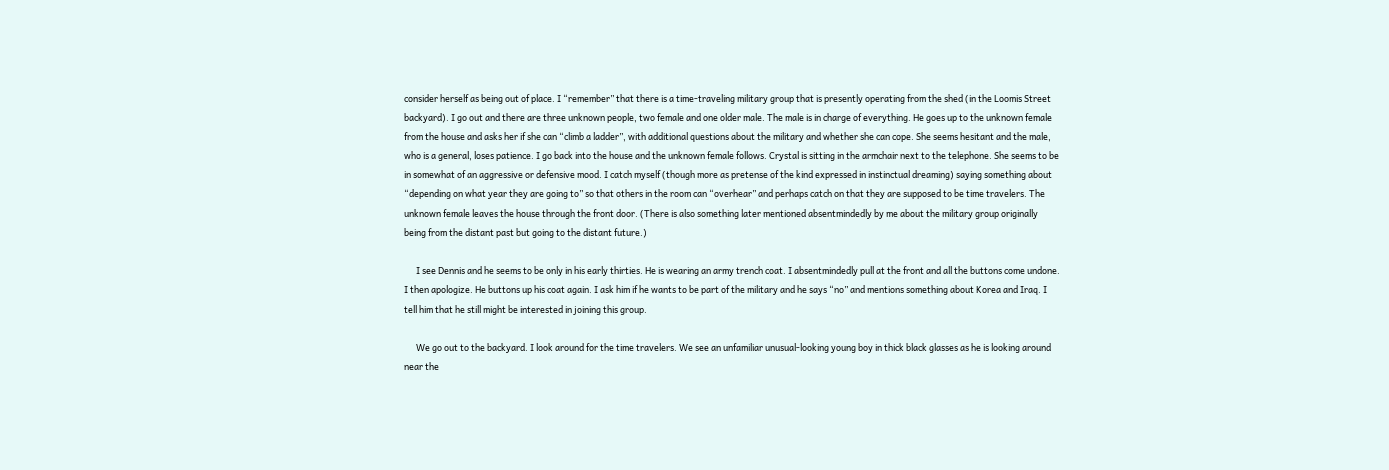consider herself as being out of place. I “remember” that there is a time-traveling military group that is presently operating from the shed (in the Loomis Street backyard). I go out and there are three unknown people, two female and one older male. The male is in charge of everything. He goes up to the unknown female from the house and asks her if she can “climb a ladder”, with additional questions about the military and whether she can cope. She seems hesitant and the male, who is a general, loses patience. I go back into the house and the unknown female follows. Crystal is sitting in the armchair next to the telephone. She seems to be in somewhat of an aggressive or defensive mood. I catch myself (though more as pretense of the kind expressed in instinctual dreaming) saying something about “depending on what year they are going to” so that others in the room can “overhear” and perhaps catch on that they are supposed to be time travelers. The unknown female leaves the house through the front door. (There is also something later mentioned absentmindedly by me about the military group originally being from the distant past but going to the distant future.)

      I see Dennis and he seems to be only in his early thirties. He is wearing an army trench coat. I absentmindedly pull at the front and all the buttons come undone. I then apologize. He buttons up his coat again. I ask him if he wants to be part of the military and he says “no” and mentions something about Korea and Iraq. I tell him that he still might be interested in joining this group.

      We go out to the backyard. I look around for the time travelers. We see an unfamiliar unusual-looking young boy in thick black glasses as he is looking around near the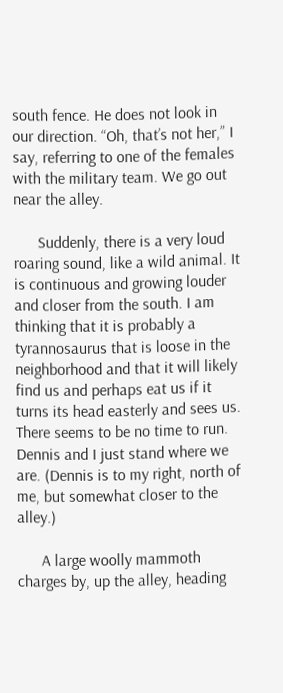south fence. He does not look in our direction. “Oh, that’s not her,” I say, referring to one of the females with the military team. We go out near the alley.

      Suddenly, there is a very loud roaring sound, like a wild animal. It is continuous and growing louder and closer from the south. I am thinking that it is probably a tyrannosaurus that is loose in the neighborhood and that it will likely find us and perhaps eat us if it turns its head easterly and sees us. There seems to be no time to run. Dennis and I just stand where we are. (Dennis is to my right, north of me, but somewhat closer to the alley.)

      A large woolly mammoth charges by, up the alley, heading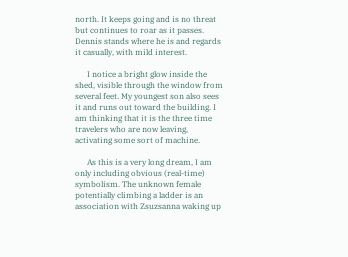north. It keeps going and is no threat but continues to roar as it passes. Dennis stands where he is and regards it casually, with mild interest.

      I notice a bright glow inside the shed, visible through the window from several feet. My youngest son also sees it and runs out toward the building. I am thinking that it is the three time travelers who are now leaving, activating some sort of machine.

      As this is a very long dream, I am only including obvious (real-time) symbolism. The unknown female potentially climbing a ladder is an association with Zsuzsanna waking up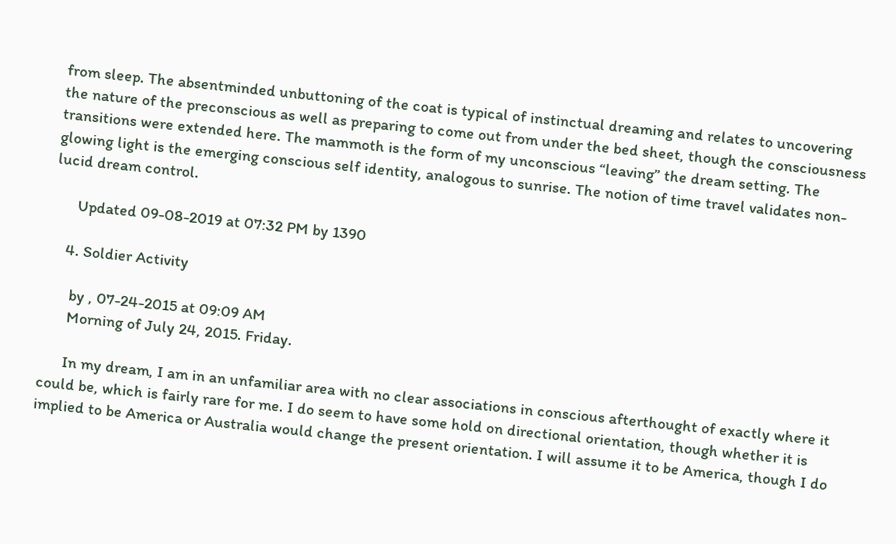from sleep. The absentminded unbuttoning of the coat is typical of instinctual dreaming and relates to uncovering the nature of the preconscious as well as preparing to come out from under the bed sheet, though the consciousness transitions were extended here. The mammoth is the form of my unconscious “leaving” the dream setting. The glowing light is the emerging conscious self identity, analogous to sunrise. The notion of time travel validates non-lucid dream control.

      Updated 09-08-2019 at 07:32 PM by 1390

    4. Soldier Activity

      by , 07-24-2015 at 09:09 AM
      Morning of July 24, 2015. Friday.

      In my dream, I am in an unfamiliar area with no clear associations in conscious afterthought of exactly where it could be, which is fairly rare for me. I do seem to have some hold on directional orientation, though whether it is implied to be America or Australia would change the present orientation. I will assume it to be America, though I do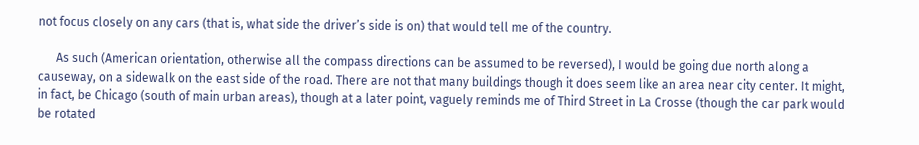not focus closely on any cars (that is, what side the driver’s side is on) that would tell me of the country.

      As such (American orientation, otherwise all the compass directions can be assumed to be reversed), I would be going due north along a causeway, on a sidewalk on the east side of the road. There are not that many buildings though it does seem like an area near city center. It might, in fact, be Chicago (south of main urban areas), though at a later point, vaguely reminds me of Third Street in La Crosse (though the car park would be rotated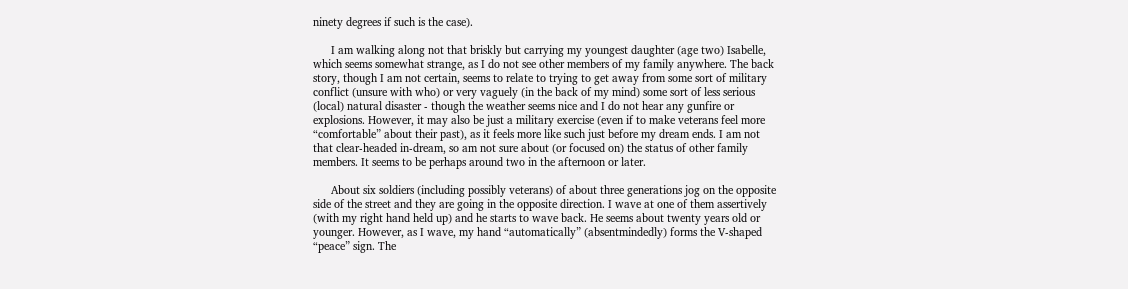ninety degrees if such is the case).

      I am walking along not that briskly but carrying my youngest daughter (age two) Isabelle, which seems somewhat strange, as I do not see other members of my family anywhere. The back story, though I am not certain, seems to relate to trying to get away from some sort of military conflict (unsure with who) or very vaguely (in the back of my mind) some sort of less serious (local) natural disaster - though the weather seems nice and I do not hear any gunfire or explosions. However, it may also be just a military exercise (even if to make veterans feel more “comfortable” about their past), as it feels more like such just before my dream ends. I am not that clear-headed in-dream, so am not sure about (or focused on) the status of other family members. It seems to be perhaps around two in the afternoon or later.

      About six soldiers (including possibly veterans) of about three generations jog on the opposite side of the street and they are going in the opposite direction. I wave at one of them assertively (with my right hand held up) and he starts to wave back. He seems about twenty years old or younger. However, as I wave, my hand “automatically” (absentmindedly) forms the V-shaped “peace” sign. The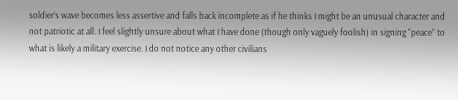soldier’s wave becomes less assertive and falls back incomplete as if he thinks I might be an unusual character and not patriotic at all. I feel slightly unsure about what I have done (though only vaguely foolish) in signing “peace” to what is likely a military exercise. I do not notice any other civilians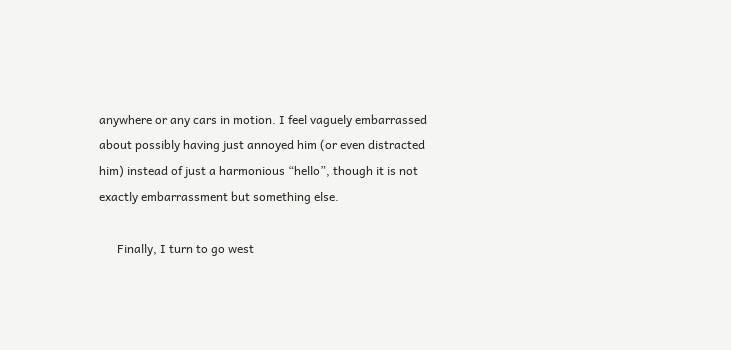anywhere or any cars in motion. I feel vaguely embarrassed about possibly having just annoyed him (or even distracted him) instead of just a harmonious “hello”, though it is not exactly embarrassment but something else.

      Finally, I turn to go west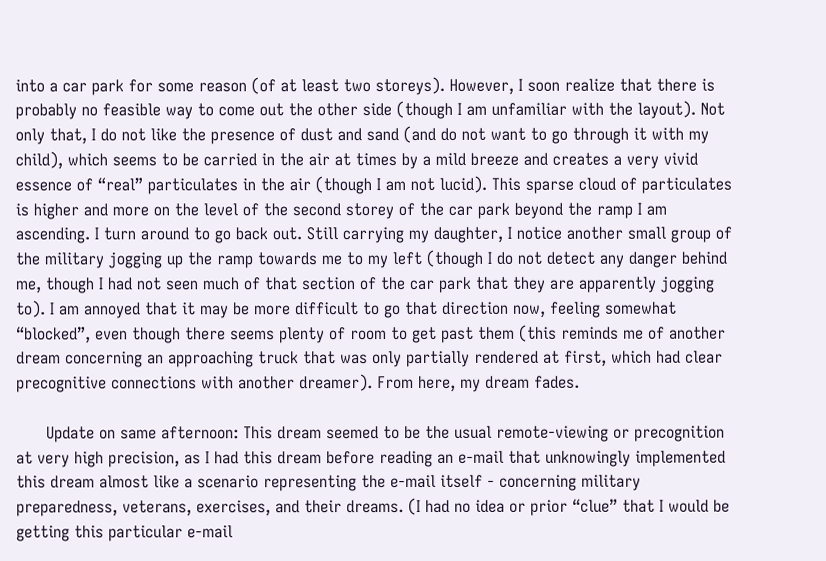into a car park for some reason (of at least two storeys). However, I soon realize that there is probably no feasible way to come out the other side (though I am unfamiliar with the layout). Not only that, I do not like the presence of dust and sand (and do not want to go through it with my child), which seems to be carried in the air at times by a mild breeze and creates a very vivid essence of “real” particulates in the air (though I am not lucid). This sparse cloud of particulates is higher and more on the level of the second storey of the car park beyond the ramp I am ascending. I turn around to go back out. Still carrying my daughter, I notice another small group of the military jogging up the ramp towards me to my left (though I do not detect any danger behind me, though I had not seen much of that section of the car park that they are apparently jogging to). I am annoyed that it may be more difficult to go that direction now, feeling somewhat “blocked”, even though there seems plenty of room to get past them (this reminds me of another dream concerning an approaching truck that was only partially rendered at first, which had clear precognitive connections with another dreamer). From here, my dream fades.

      Update on same afternoon: This dream seemed to be the usual remote-viewing or precognition at very high precision, as I had this dream before reading an e-mail that unknowingly implemented this dream almost like a scenario representing the e-mail itself - concerning military preparedness, veterans, exercises, and their dreams. (I had no idea or prior “clue” that I would be getting this particular e-mail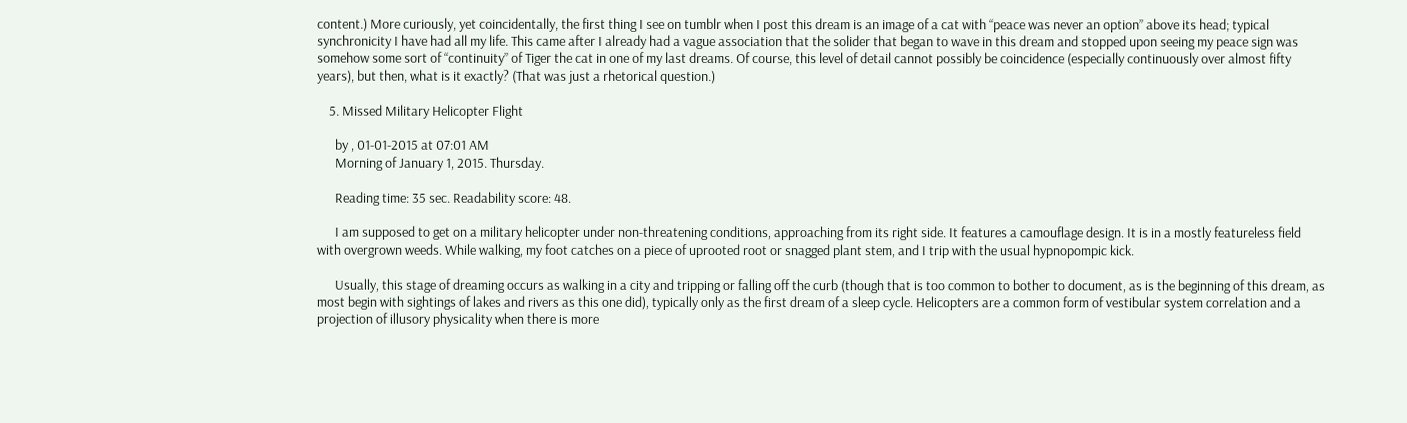content.) More curiously, yet coincidentally, the first thing I see on tumblr when I post this dream is an image of a cat with “peace was never an option” above its head; typical synchronicity I have had all my life. This came after I already had a vague association that the solider that began to wave in this dream and stopped upon seeing my peace sign was somehow some sort of “continuity” of Tiger the cat in one of my last dreams. Of course, this level of detail cannot possibly be coincidence (especially continuously over almost fifty years), but then, what is it exactly? (That was just a rhetorical question.)

    5. Missed Military Helicopter Flight

      by , 01-01-2015 at 07:01 AM
      Morning of January 1, 2015. Thursday.

      Reading time: 35 sec. Readability score: 48.

      I am supposed to get on a military helicopter under non-threatening conditions, approaching from its right side. It features a camouflage design. It is in a mostly featureless field with overgrown weeds. While walking, my foot catches on a piece of uprooted root or snagged plant stem, and I trip with the usual hypnopompic kick.

      Usually, this stage of dreaming occurs as walking in a city and tripping or falling off the curb (though that is too common to bother to document, as is the beginning of this dream, as most begin with sightings of lakes and rivers as this one did), typically only as the first dream of a sleep cycle. Helicopters are a common form of vestibular system correlation and a projection of illusory physicality when there is more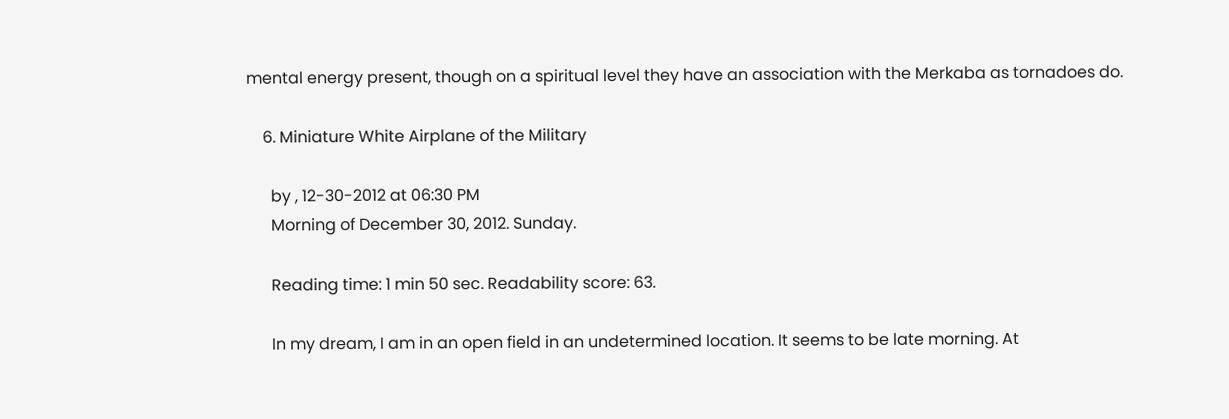mental energy present, though on a spiritual level they have an association with the Merkaba as tornadoes do.

    6. Miniature White Airplane of the Military

      by , 12-30-2012 at 06:30 PM
      Morning of December 30, 2012. Sunday.

      Reading time: 1 min 50 sec. Readability score: 63.

      In my dream, I am in an open field in an undetermined location. It seems to be late morning. At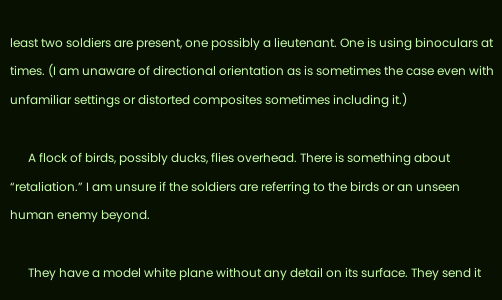least two soldiers are present, one possibly a lieutenant. One is using binoculars at times. (I am unaware of directional orientation as is sometimes the case even with unfamiliar settings or distorted composites sometimes including it.)

      A flock of birds, possibly ducks, flies overhead. There is something about “retaliation.” I am unsure if the soldiers are referring to the birds or an unseen human enemy beyond.

      They have a model white plane without any detail on its surface. They send it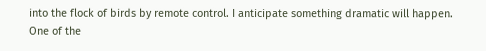into the flock of birds by remote control. I anticipate something dramatic will happen. One of the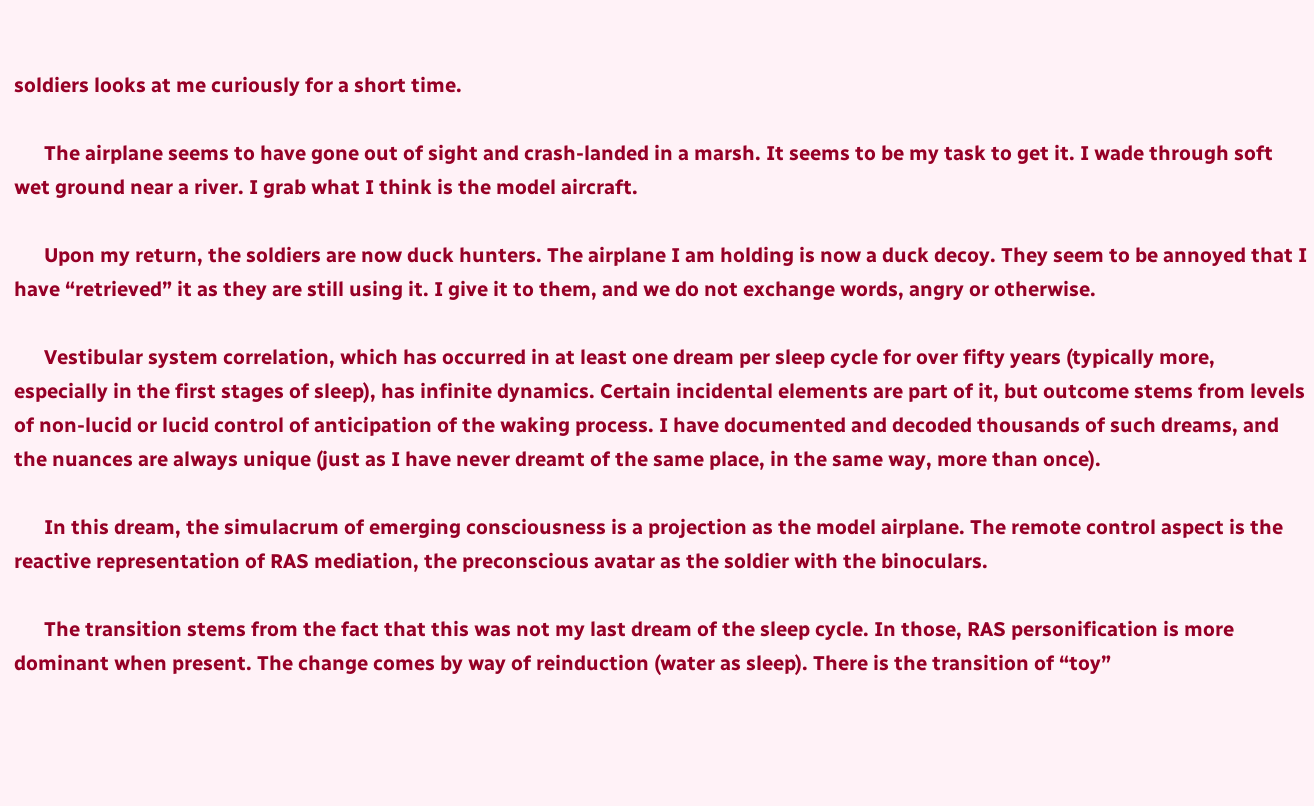soldiers looks at me curiously for a short time.

      The airplane seems to have gone out of sight and crash-landed in a marsh. It seems to be my task to get it. I wade through soft wet ground near a river. I grab what I think is the model aircraft.

      Upon my return, the soldiers are now duck hunters. The airplane I am holding is now a duck decoy. They seem to be annoyed that I have “retrieved” it as they are still using it. I give it to them, and we do not exchange words, angry or otherwise.

      Vestibular system correlation, which has occurred in at least one dream per sleep cycle for over fifty years (typically more, especially in the first stages of sleep), has infinite dynamics. Certain incidental elements are part of it, but outcome stems from levels of non-lucid or lucid control of anticipation of the waking process. I have documented and decoded thousands of such dreams, and the nuances are always unique (just as I have never dreamt of the same place, in the same way, more than once).

      In this dream, the simulacrum of emerging consciousness is a projection as the model airplane. The remote control aspect is the reactive representation of RAS mediation, the preconscious avatar as the soldier with the binoculars.

      The transition stems from the fact that this was not my last dream of the sleep cycle. In those, RAS personification is more dominant when present. The change comes by way of reinduction (water as sleep). There is the transition of “toy”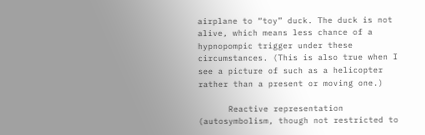airplane to “toy” duck. The duck is not alive, which means less chance of a hypnopompic trigger under these circumstances. (This is also true when I see a picture of such as a helicopter rather than a present or moving one.)

      Reactive representation (autosymbolism, though not restricted to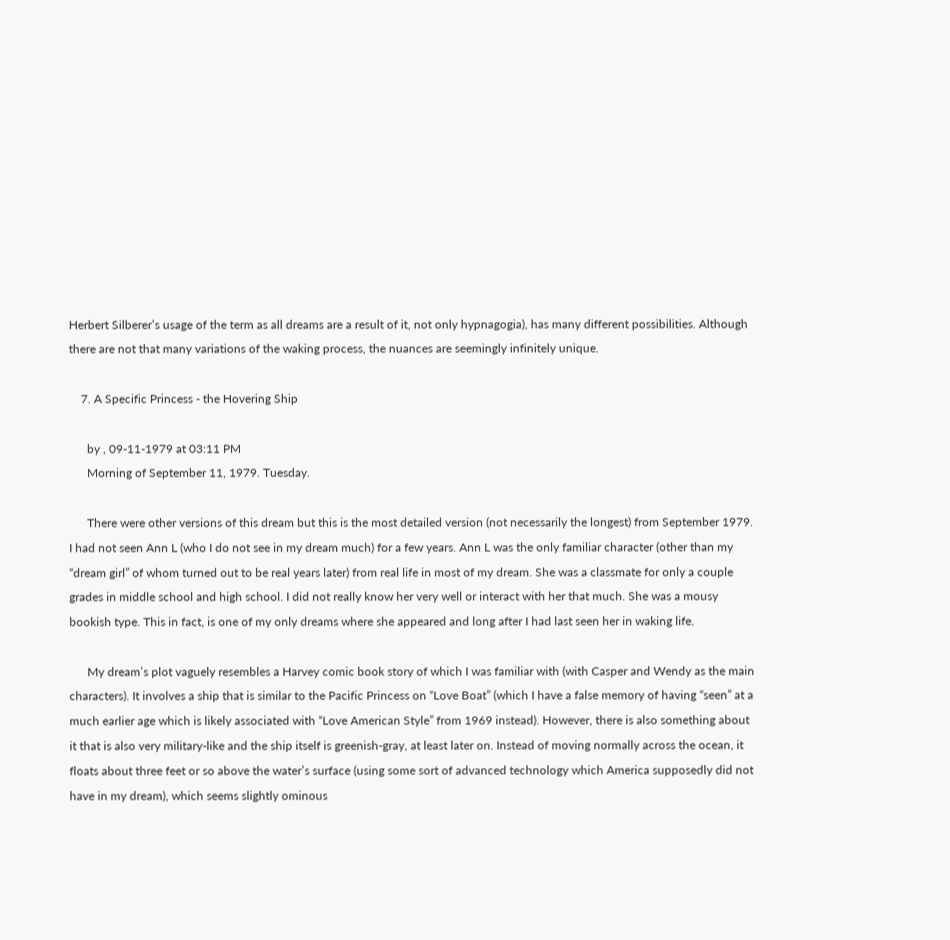Herbert Silberer’s usage of the term as all dreams are a result of it, not only hypnagogia), has many different possibilities. Although there are not that many variations of the waking process, the nuances are seemingly infinitely unique.

    7. A Specific Princess - the Hovering Ship

      by , 09-11-1979 at 03:11 PM
      Morning of September 11, 1979. Tuesday.

      There were other versions of this dream but this is the most detailed version (not necessarily the longest) from September 1979. I had not seen Ann L (who I do not see in my dream much) for a few years. Ann L was the only familiar character (other than my “dream girl” of whom turned out to be real years later) from real life in most of my dream. She was a classmate for only a couple grades in middle school and high school. I did not really know her very well or interact with her that much. She was a mousy bookish type. This in fact, is one of my only dreams where she appeared and long after I had last seen her in waking life.

      My dream’s plot vaguely resembles a Harvey comic book story of which I was familiar with (with Casper and Wendy as the main characters). It involves a ship that is similar to the Pacific Princess on “Love Boat” (which I have a false memory of having “seen” at a much earlier age which is likely associated with “Love American Style” from 1969 instead). However, there is also something about it that is also very military-like and the ship itself is greenish-gray, at least later on. Instead of moving normally across the ocean, it floats about three feet or so above the water’s surface (using some sort of advanced technology which America supposedly did not have in my dream), which seems slightly ominous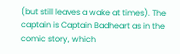(but still leaves a wake at times). The captain is Captain Badheart as in the comic story, which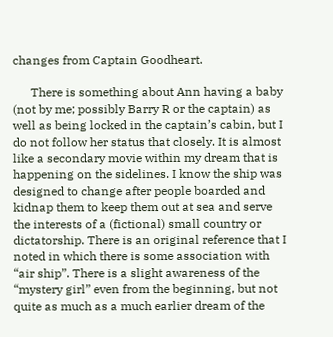changes from Captain Goodheart.

      There is something about Ann having a baby (not by me; possibly Barry R or the captain) as well as being locked in the captain’s cabin, but I do not follow her status that closely. It is almost like a secondary movie within my dream that is happening on the sidelines. I know the ship was designed to change after people boarded and kidnap them to keep them out at sea and serve the interests of a (fictional) small country or dictatorship. There is an original reference that I noted in which there is some association with “air ship”. There is a slight awareness of the “mystery girl” even from the beginning, but not quite as much as a much earlier dream of the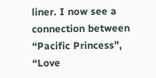liner. I now see a connection between “Pacific Princess”, “Love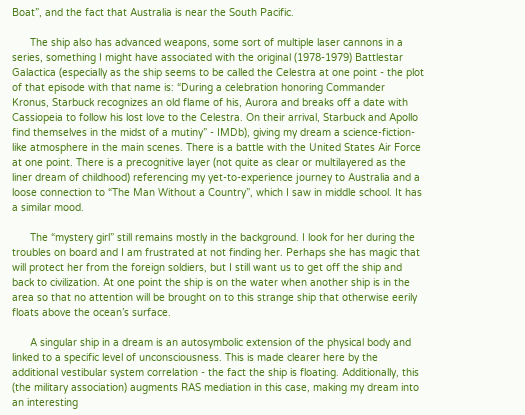Boat”, and the fact that Australia is near the South Pacific.

      The ship also has advanced weapons, some sort of multiple laser cannons in a series, something I might have associated with the original (1978-1979) Battlestar Galactica (especially as the ship seems to be called the Celestra at one point - the plot of that episode with that name is: “During a celebration honoring Commander Kronus, Starbuck recognizes an old flame of his, Aurora and breaks off a date with Cassiopeia to follow his lost love to the Celestra. On their arrival, Starbuck and Apollo find themselves in the midst of a mutiny” - IMDb), giving my dream a science-fiction-like atmosphere in the main scenes. There is a battle with the United States Air Force at one point. There is a precognitive layer (not quite as clear or multilayered as the liner dream of childhood) referencing my yet-to-experience journey to Australia and a loose connection to “The Man Without a Country”, which I saw in middle school. It has a similar mood.

      The “mystery girl” still remains mostly in the background. I look for her during the troubles on board and I am frustrated at not finding her. Perhaps she has magic that will protect her from the foreign soldiers, but I still want us to get off the ship and back to civilization. At one point the ship is on the water when another ship is in the area so that no attention will be brought on to this strange ship that otherwise eerily floats above the ocean’s surface.

      A singular ship in a dream is an autosymbolic extension of the physical body and linked to a specific level of unconsciousness. This is made clearer here by the additional vestibular system correlation - the fact the ship is floating. Additionally, this (the military association) augments RAS mediation in this case, making my dream into an interesting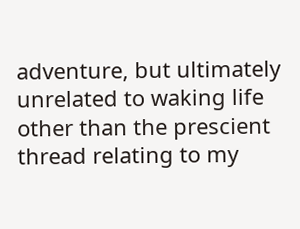adventure, but ultimately unrelated to waking life other than the prescient thread relating to my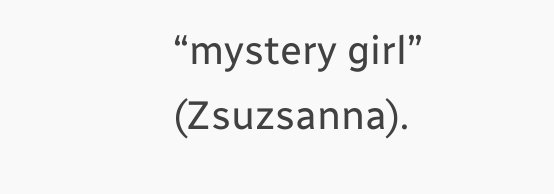“mystery girl” (Zsuzsanna).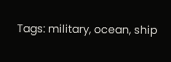Tags: military, ocean, ship